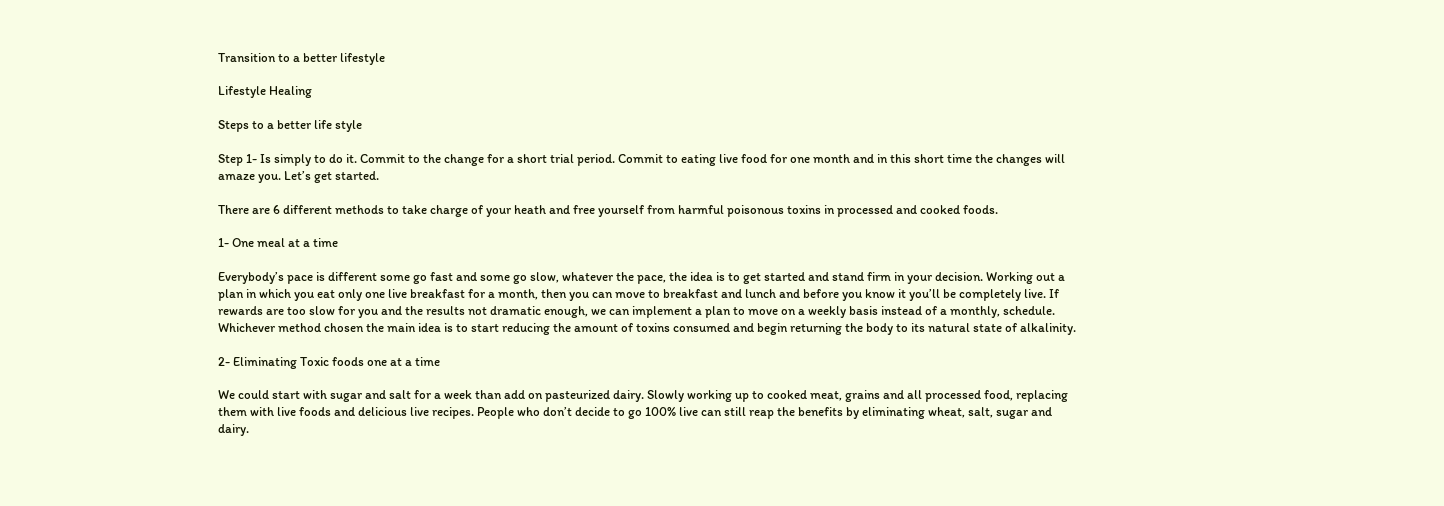Transition to a better lifestyle

Lifestyle Healing

Steps to a better life style

Step 1- Is simply to do it. Commit to the change for a short trial period. Commit to eating live food for one month and in this short time the changes will amaze you. Let’s get started.

There are 6 different methods to take charge of your heath and free yourself from harmful poisonous toxins in processed and cooked foods.

1- One meal at a time

Everybody’s pace is different some go fast and some go slow, whatever the pace, the idea is to get started and stand firm in your decision. Working out a plan in which you eat only one live breakfast for a month, then you can move to breakfast and lunch and before you know it you’ll be completely live. If rewards are too slow for you and the results not dramatic enough, we can implement a plan to move on a weekly basis instead of a monthly, schedule. Whichever method chosen the main idea is to start reducing the amount of toxins consumed and begin returning the body to its natural state of alkalinity.

2- Eliminating Toxic foods one at a time

We could start with sugar and salt for a week than add on pasteurized dairy. Slowly working up to cooked meat, grains and all processed food, replacing them with live foods and delicious live recipes. People who don’t decide to go 100% live can still reap the benefits by eliminating wheat, salt, sugar and dairy.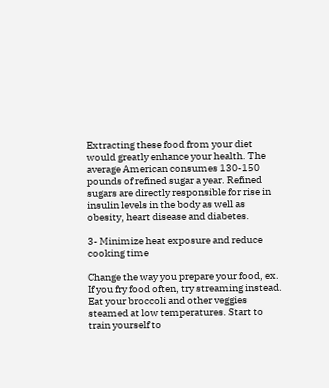Extracting these food from your diet would greatly enhance your health. The average American consumes 130-150 pounds of refined sugar a year. Refined sugars are directly responsible for rise in insulin levels in the body as well as obesity, heart disease and diabetes.

3- Minimize heat exposure and reduce cooking time

Change the way you prepare your food, ex. If you fry food often, try streaming instead. Eat your broccoli and other veggies steamed at low temperatures. Start to train yourself to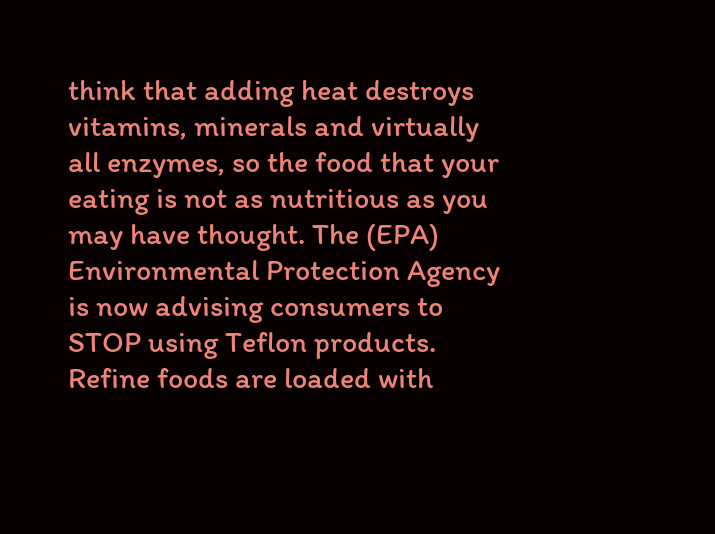think that adding heat destroys vitamins, minerals and virtually all enzymes, so the food that your eating is not as nutritious as you may have thought. The (EPA) Environmental Protection Agency is now advising consumers to STOP using Teflon products. Refine foods are loaded with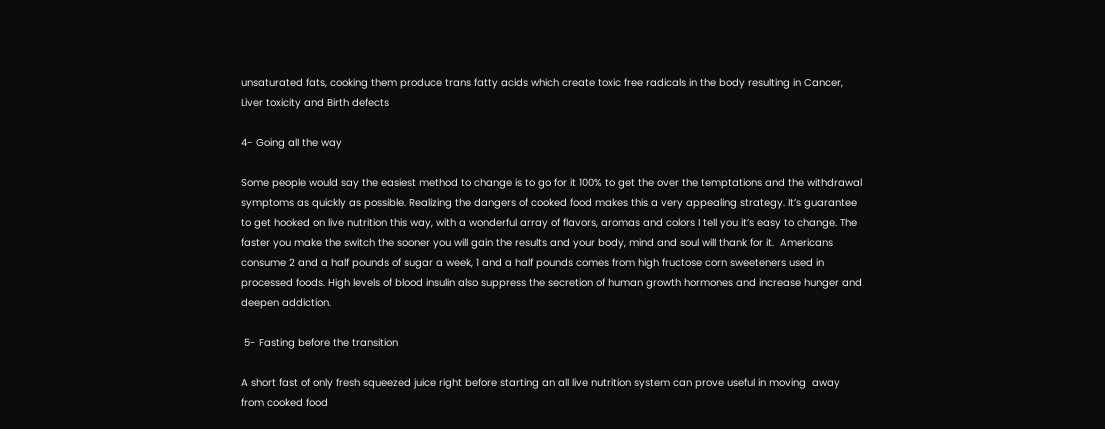unsaturated fats, cooking them produce trans fatty acids which create toxic free radicals in the body resulting in Cancer, Liver toxicity and Birth defects

4- Going all the way

Some people would say the easiest method to change is to go for it 100% to get the over the temptations and the withdrawal symptoms as quickly as possible. Realizing the dangers of cooked food makes this a very appealing strategy. It’s guarantee to get hooked on live nutrition this way, with a wonderful array of flavors, aromas and colors I tell you it’s easy to change. The faster you make the switch the sooner you will gain the results and your body, mind and soul will thank for it.  Americans consume 2 and a half pounds of sugar a week, 1 and a half pounds comes from high fructose corn sweeteners used in processed foods. High levels of blood insulin also suppress the secretion of human growth hormones and increase hunger and deepen addiction.

 5- Fasting before the transition

A short fast of only fresh squeezed juice right before starting an all live nutrition system can prove useful in moving  away from cooked food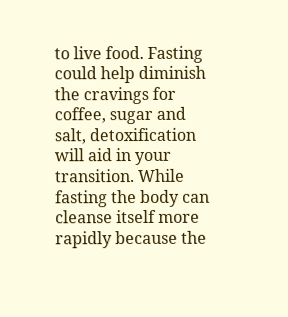to live food. Fasting could help diminish the cravings for coffee, sugar and salt, detoxification will aid in your transition. While fasting the body can cleanse itself more rapidly because the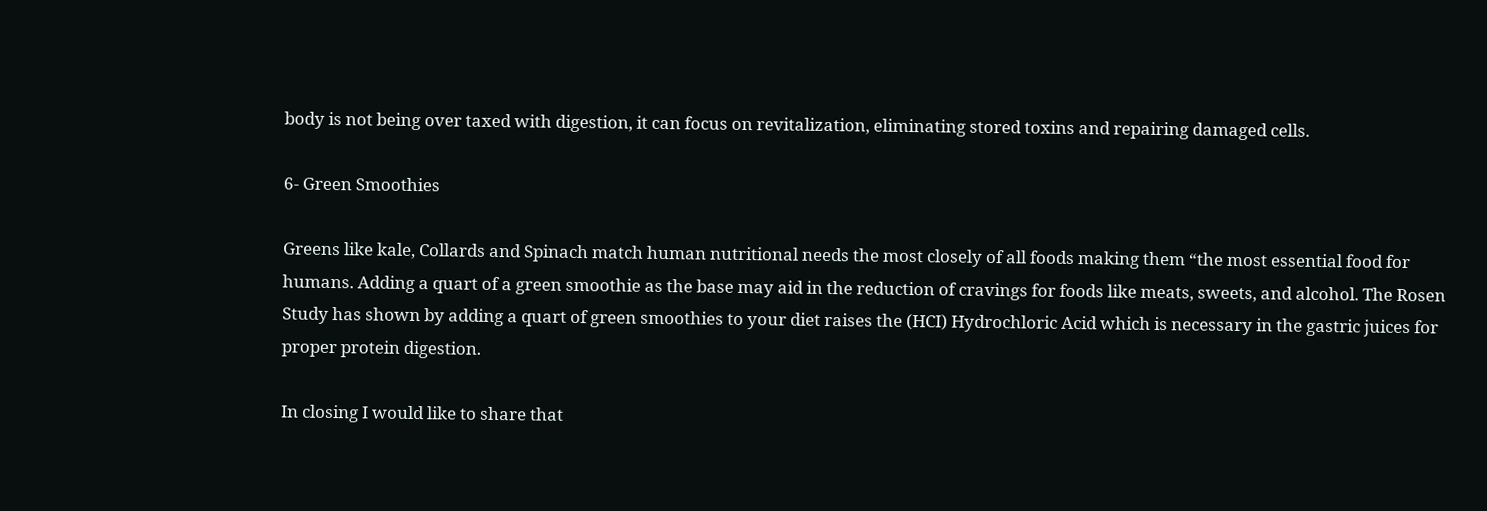body is not being over taxed with digestion, it can focus on revitalization, eliminating stored toxins and repairing damaged cells.

6- Green Smoothies

Greens like kale, Collards and Spinach match human nutritional needs the most closely of all foods making them “the most essential food for humans. Adding a quart of a green smoothie as the base may aid in the reduction of cravings for foods like meats, sweets, and alcohol. The Rosen Study has shown by adding a quart of green smoothies to your diet raises the (HCI) Hydrochloric Acid which is necessary in the gastric juices for proper protein digestion.

In closing I would like to share that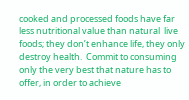cooked and processed foods have far less nutritional value than natural  live foods; they don’t enhance life, they only destroy health.  Commit to consuming only the very best that nature has to offer, in order to achieve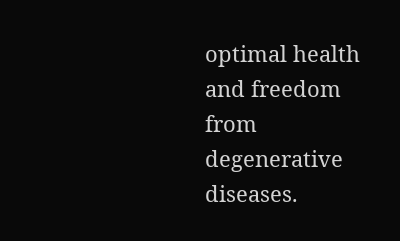optimal health and freedom from degenerative diseases.